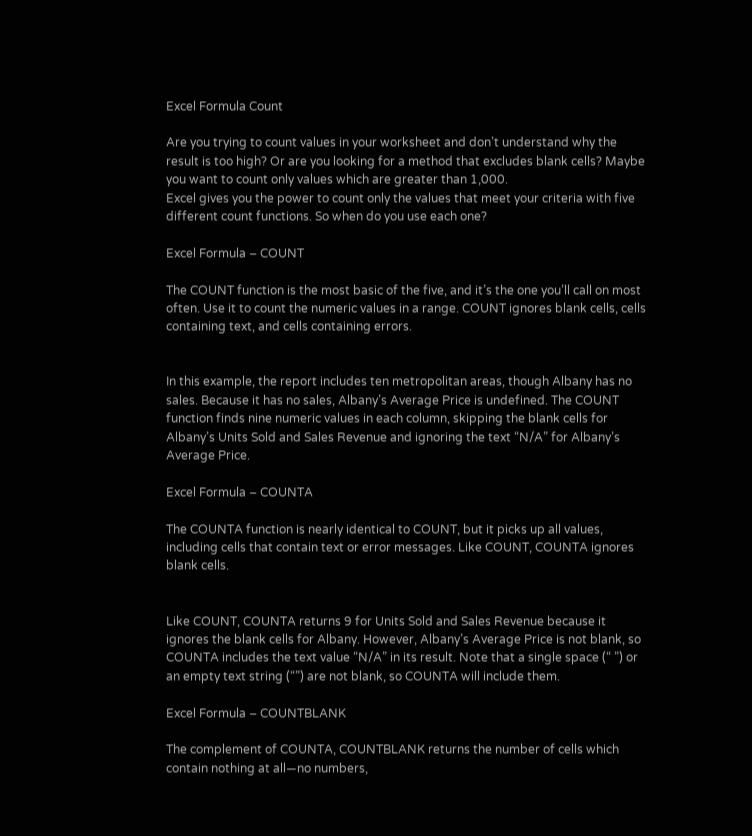Excel Formula Count

Are you trying to count values in your worksheet and don’t understand why the result is too high? Or are you looking for a method that excludes blank cells? Maybe you want to count only values which are greater than 1,000.
Excel gives you the power to count only the values that meet your criteria with five different count functions. So when do you use each one?

Excel Formula – COUNT

The COUNT function is the most basic of the five, and it’s the one you’ll call on most often. Use it to count the numeric values in a range. COUNT ignores blank cells, cells containing text, and cells containing errors.


In this example, the report includes ten metropolitan areas, though Albany has no sales. Because it has no sales, Albany’s Average Price is undefined. The COUNT function finds nine numeric values in each column, skipping the blank cells for Albany’s Units Sold and Sales Revenue and ignoring the text “N/A” for Albany’s Average Price.

Excel Formula – COUNTA

The COUNTA function is nearly identical to COUNT, but it picks up all values, including cells that contain text or error messages. Like COUNT, COUNTA ignores blank cells.


Like COUNT, COUNTA returns 9 for Units Sold and Sales Revenue because it ignores the blank cells for Albany. However, Albany’s Average Price is not blank, so COUNTA includes the text value “N/A” in its result. Note that a single space (“ ”) or an empty text string (“”) are not blank, so COUNTA will include them.

Excel Formula – COUNTBLANK

The complement of COUNTA, COUNTBLANK returns the number of cells which contain nothing at all—no numbers,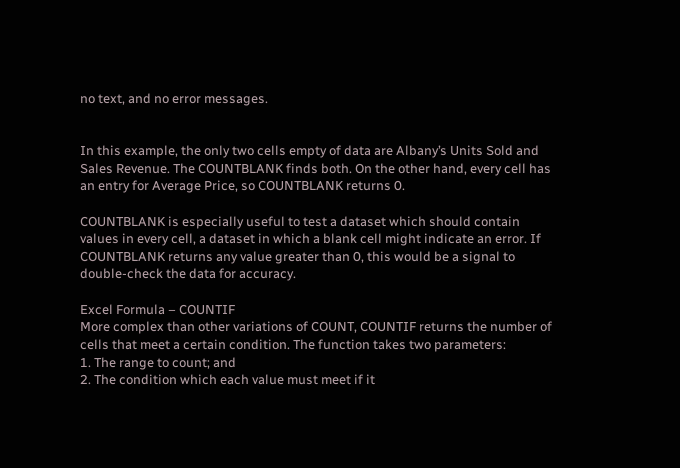no text, and no error messages.


In this example, the only two cells empty of data are Albany’s Units Sold and Sales Revenue. The COUNTBLANK finds both. On the other hand, every cell has an entry for Average Price, so COUNTBLANK returns 0.

COUNTBLANK is especially useful to test a dataset which should contain values in every cell, a dataset in which a blank cell might indicate an error. If COUNTBLANK returns any value greater than 0, this would be a signal to double-check the data for accuracy.

Excel Formula – COUNTIF
More complex than other variations of COUNT, COUNTIF returns the number of cells that meet a certain condition. The function takes two parameters:
1. The range to count; and
2. The condition which each value must meet if it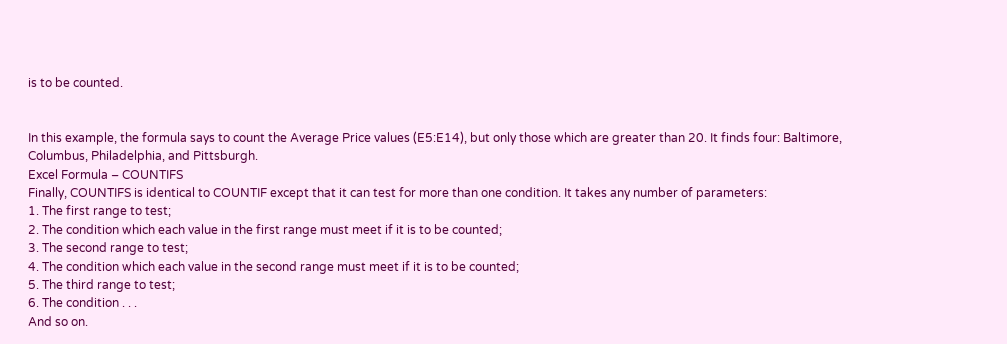is to be counted.


In this example, the formula says to count the Average Price values (E5:E14), but only those which are greater than 20. It finds four: Baltimore, Columbus, Philadelphia, and Pittsburgh.
Excel Formula – COUNTIFS
Finally, COUNTIFS is identical to COUNTIF except that it can test for more than one condition. It takes any number of parameters:
1. The first range to test;
2. The condition which each value in the first range must meet if it is to be counted;
3. The second range to test;
4. The condition which each value in the second range must meet if it is to be counted;
5. The third range to test;
6. The condition . . .
And so on.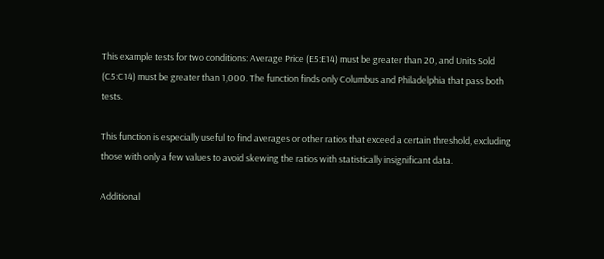This example tests for two conditions: Average Price (E5:E14) must be greater than 20, and Units Sold (C5:C14) must be greater than 1,000. The function finds only Columbus and Philadelphia that pass both tests.

This function is especially useful to find averages or other ratios that exceed a certain threshold, excluding those with only a few values to avoid skewing the ratios with statistically insignificant data.

Additional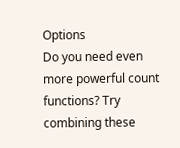Options
Do you need even more powerful count functions? Try combining these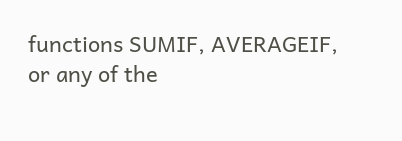functions SUMIF, AVERAGEIF, or any of the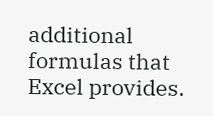additional formulas that Excel provides.